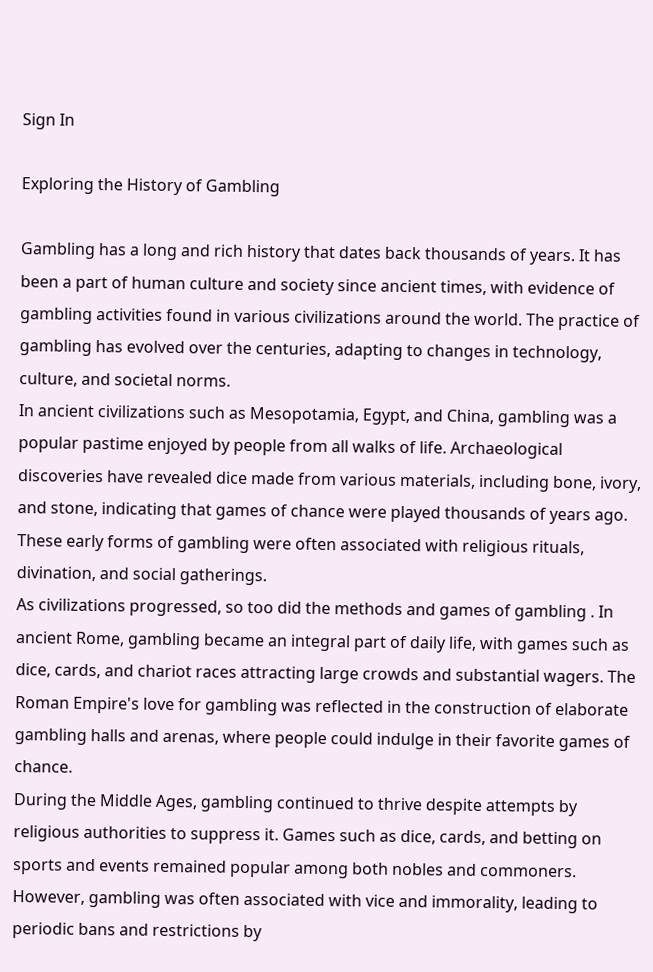Sign In

Exploring the History of Gambling

Gambling has a long and rich history that dates back thousands of years. It has been a part of human culture and society since ancient times, with evidence of gambling activities found in various civilizations around the world. The practice of gambling has evolved over the centuries, adapting to changes in technology, culture, and societal norms.
In ancient civilizations such as Mesopotamia, Egypt, and China, gambling was a popular pastime enjoyed by people from all walks of life. Archaeological discoveries have revealed dice made from various materials, including bone, ivory, and stone, indicating that games of chance were played thousands of years ago. These early forms of gambling were often associated with religious rituals, divination, and social gatherings.
As civilizations progressed, so too did the methods and games of gambling . In ancient Rome, gambling became an integral part of daily life, with games such as dice, cards, and chariot races attracting large crowds and substantial wagers. The Roman Empire's love for gambling was reflected in the construction of elaborate gambling halls and arenas, where people could indulge in their favorite games of chance.
During the Middle Ages, gambling continued to thrive despite attempts by religious authorities to suppress it. Games such as dice, cards, and betting on sports and events remained popular among both nobles and commoners. However, gambling was often associated with vice and immorality, leading to periodic bans and restrictions by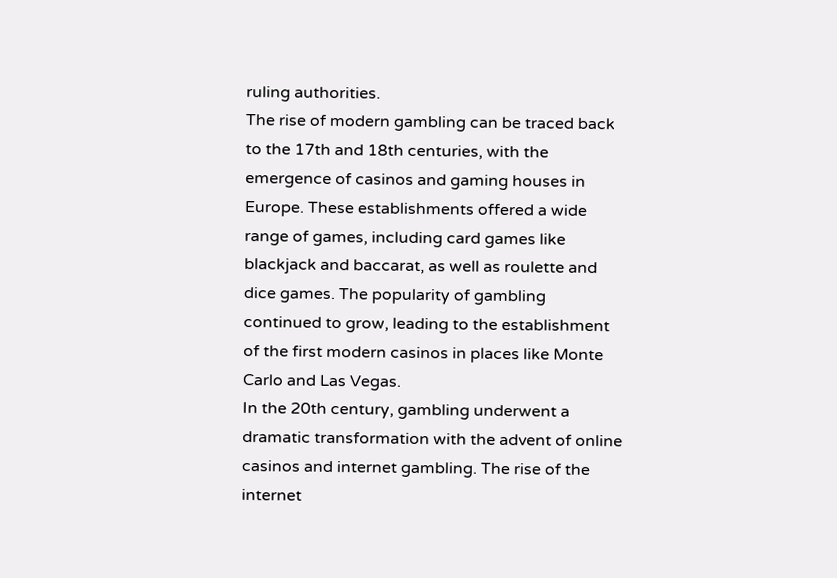ruling authorities.
The rise of modern gambling can be traced back to the 17th and 18th centuries, with the emergence of casinos and gaming houses in Europe. These establishments offered a wide range of games, including card games like blackjack and baccarat, as well as roulette and dice games. The popularity of gambling continued to grow, leading to the establishment of the first modern casinos in places like Monte Carlo and Las Vegas.
In the 20th century, gambling underwent a dramatic transformation with the advent of online casinos and internet gambling. The rise of the internet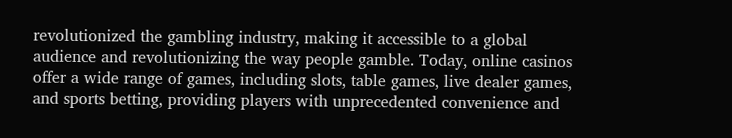revolutionized the gambling industry, making it accessible to a global audience and revolutionizing the way people gamble. Today, online casinos offer a wide range of games, including slots, table games, live dealer games, and sports betting, providing players with unprecedented convenience and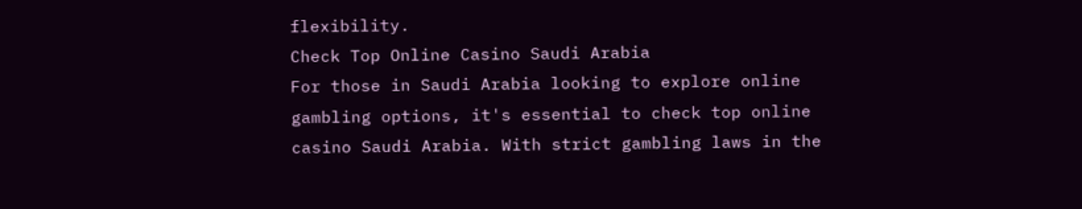flexibility.
Check Top Online Casino Saudi Arabia
For those in Saudi Arabia looking to explore online gambling options, it's essential to check top online casino Saudi Arabia. With strict gambling laws in the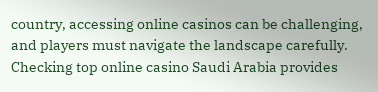country, accessing online casinos can be challenging, and players must navigate the landscape carefully.
Checking top online casino Saudi Arabia provides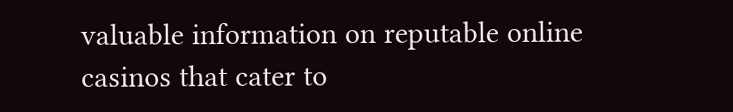valuable information on reputable online casinos that cater to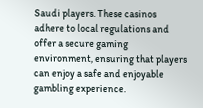Saudi players. These casinos adhere to local regulations and offer a secure gaming environment, ensuring that players can enjoy a safe and enjoyable gambling experience.